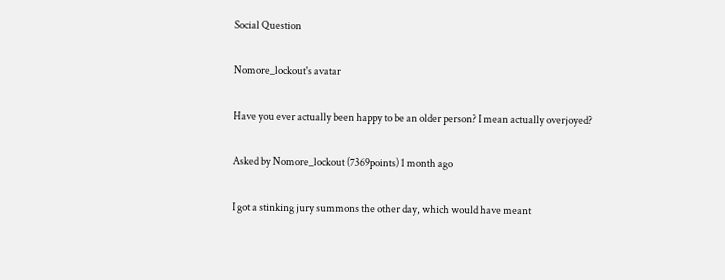Social Question

Nomore_lockout's avatar

Have you ever actually been happy to be an older person? I mean actually overjoyed?

Asked by Nomore_lockout (7369points) 1 month ago

I got a stinking jury summons the other day, which would have meant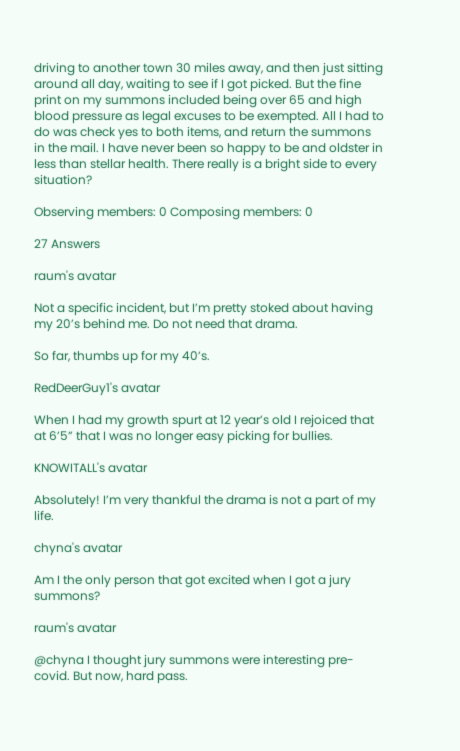driving to another town 30 miles away, and then just sitting around all day, waiting to see if I got picked. But the fine print on my summons included being over 65 and high blood pressure as legal excuses to be exempted. All I had to do was check yes to both items, and return the summons in the mail. I have never been so happy to be and oldster in less than stellar health. There really is a bright side to every situation?

Observing members: 0 Composing members: 0

27 Answers

raum's avatar

Not a specific incident, but I’m pretty stoked about having my 20’s behind me. Do not need that drama.

So far, thumbs up for my 40’s.

RedDeerGuy1's avatar

When I had my growth spurt at 12 year’s old I rejoiced that at 6’5” that I was no longer easy picking for bullies.

KNOWITALL's avatar

Absolutely! I’m very thankful the drama is not a part of my life.

chyna's avatar

Am I the only person that got excited when I got a jury summons?

raum's avatar

@chyna I thought jury summons were interesting pre-covid. But now, hard pass.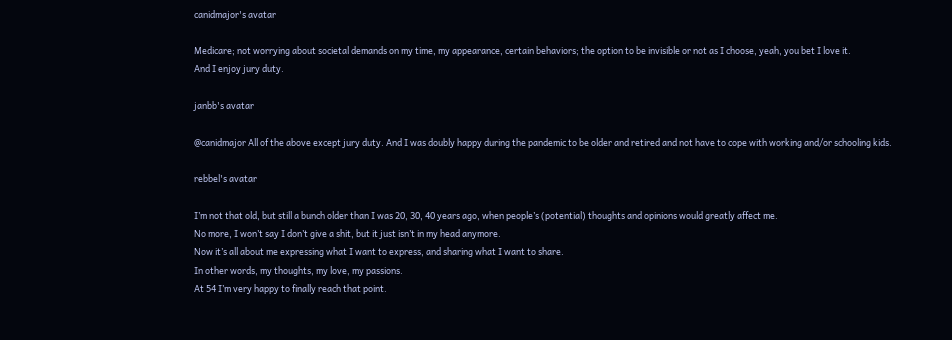canidmajor's avatar

Medicare; not worrying about societal demands on my time, my appearance, certain behaviors; the option to be invisible or not as I choose, yeah, you bet I love it.
And I enjoy jury duty.

janbb's avatar

@canidmajor All of the above except jury duty. And I was doubly happy during the pandemic to be older and retired and not have to cope with working and/or schooling kids.

rebbel's avatar

I’m not that old, but still a bunch older than I was 20, 30, 40 years ago, when people’s (potential) thoughts and opinions would greatly affect me.
No more, I won’t say I don’t give a shit, but it just isn’t in my head anymore.
Now it’s all about me expressing what I want to express, and sharing what I want to share.
In other words, my thoughts, my love, my passions.
At 54 I’m very happy to finally reach that point.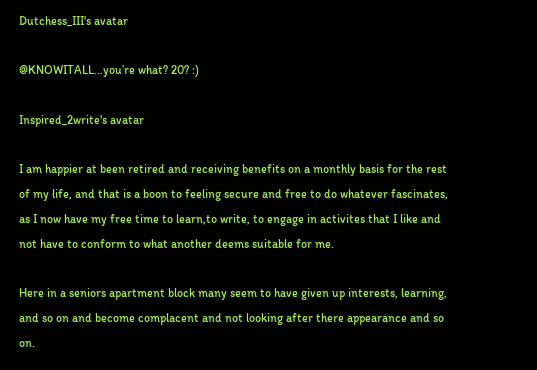Dutchess_III's avatar

@KNOWITALL…you’re what? 20? :)

Inspired_2write's avatar

I am happier at been retired and receiving benefits on a monthly basis for the rest of my life, and that is a boon to feeling secure and free to do whatever fascinates, as I now have my free time to learn,to write, to engage in activites that I like and not have to conform to what another deems suitable for me.

Here in a seniors apartment block many seem to have given up interests, learning, and so on and become complacent and not looking after there appearance and so on.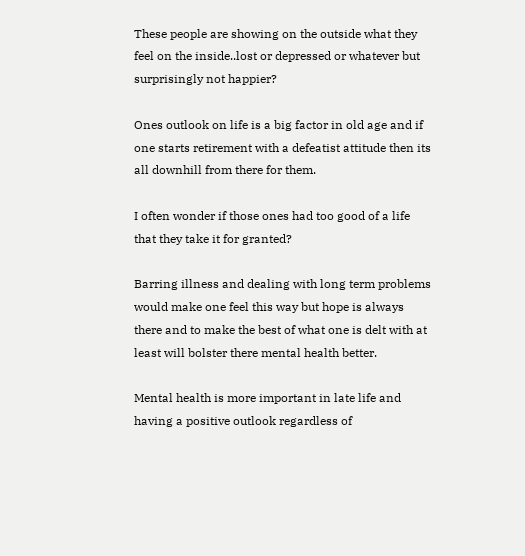These people are showing on the outside what they feel on the inside..lost or depressed or whatever but surprisingly not happier?

Ones outlook on life is a big factor in old age and if one starts retirement with a defeatist attitude then its all downhill from there for them.

I often wonder if those ones had too good of a life that they take it for granted?

Barring illness and dealing with long term problems would make one feel this way but hope is always there and to make the best of what one is delt with at least will bolster there mental health better.

Mental health is more important in late life and having a positive outlook regardless of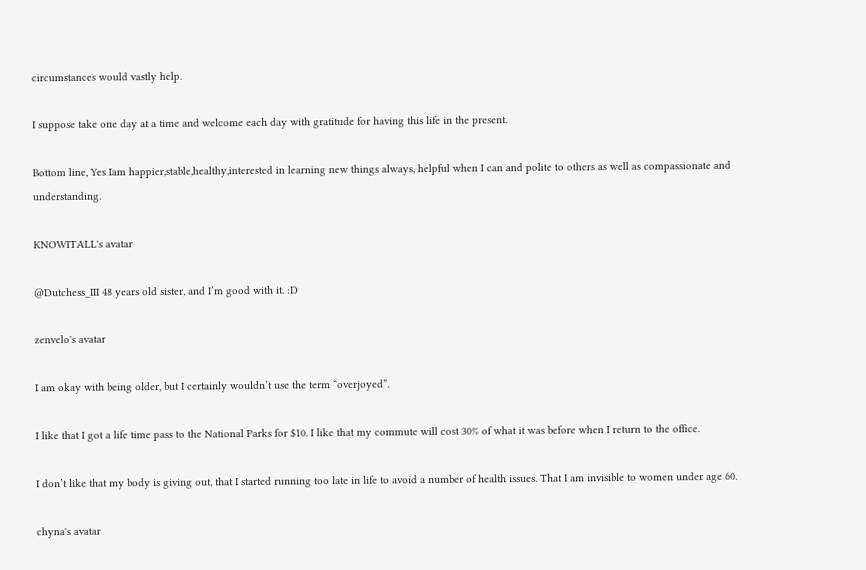circumstances would vastly help.

I suppose take one day at a time and welcome each day with gratitude for having this life in the present.

Bottom line, Yes Iam happier,stable,healthy,interested in learning new things always, helpful when I can and polite to others as well as compassionate and understanding.

KNOWITALL's avatar

@Dutchess_III 48 years old sister, and I’m good with it. :D

zenvelo's avatar

I am okay with being older, but I certainly wouldn’t use the term “overjoyed”.

I like that I got a life time pass to the National Parks for $10. I like that my commute will cost 30% of what it was before when I return to the office.

I don’t like that my body is giving out, that I started running too late in life to avoid a number of health issues. That I am invisible to women under age 60.

chyna's avatar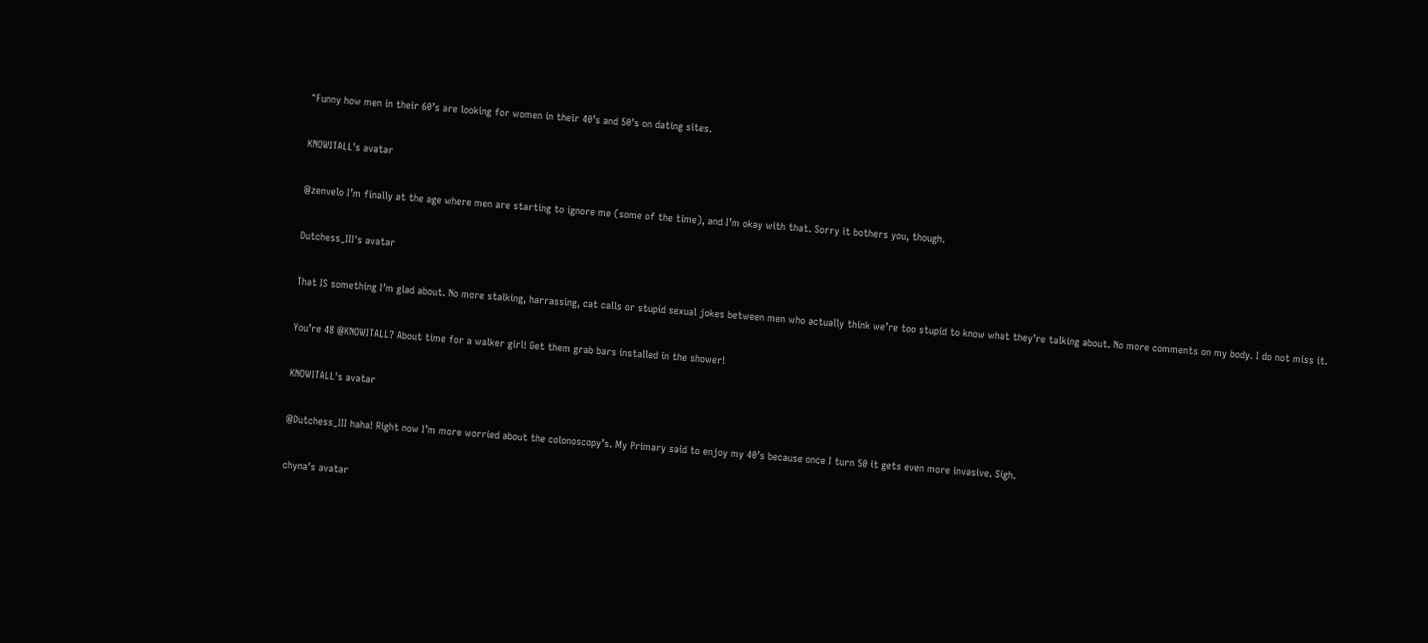^Funny how men in their 60’s are looking for women in their 40’s and 50’s on dating sites.

KNOWITALL's avatar

@zenvelo I’m finally at the age where men are starting to ignore me (some of the time), and I’m okay with that. Sorry it bothers you, though.

Dutchess_III's avatar

That IS something I’m glad about. No more stalking, harrassing, cat calls or stupid sexual jokes between men who actually think we’re too stupid to know what they’re talking about. No more comments on my body. I do not miss it.

You’re 48 @KNOWITALL? About time for a walker girl! Get them grab bars installed in the shower!

KNOWITALL's avatar

@Dutchess_III haha! Right now I’m more worried about the colonoscopy’s. My Primary said to enjoy my 40’s because once I turn 50 it gets even more invasive. Sigh.

chyna's avatar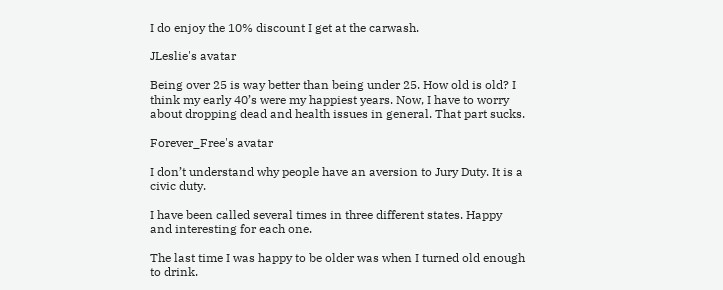I do enjoy the 10% discount I get at the carwash.

JLeslie's avatar

Being over 25 is way better than being under 25. How old is old? I think my early 40’s were my happiest years. Now, I have to worry about dropping dead and health issues in general. That part sucks.

Forever_Free's avatar

I don’t understand why people have an aversion to Jury Duty. It is a civic duty.

I have been called several times in three different states. Happy and interesting for each one.

The last time I was happy to be older was when I turned old enough to drink.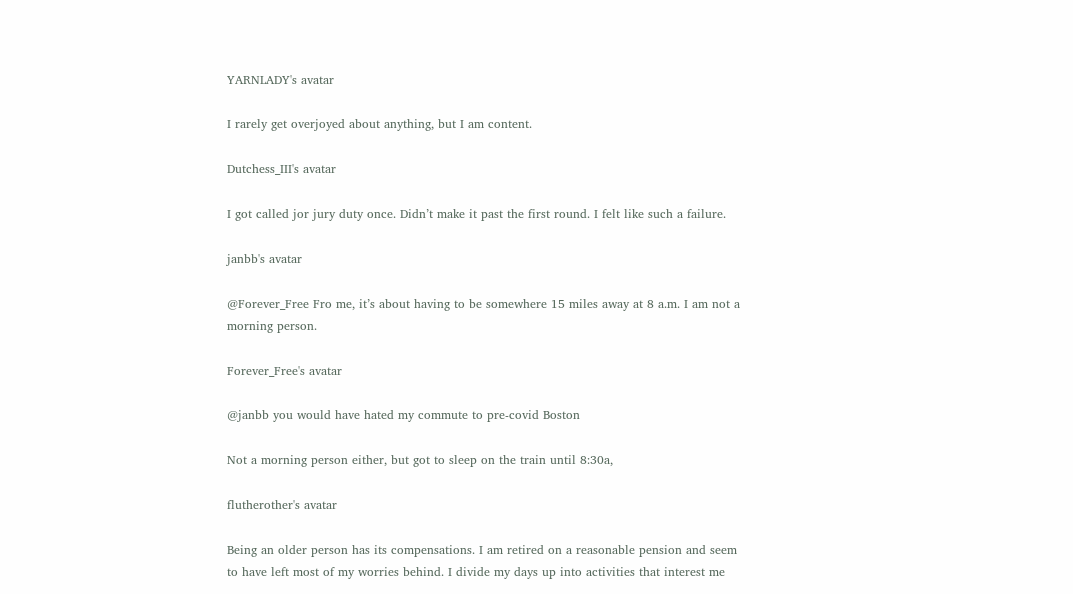YARNLADY's avatar

I rarely get overjoyed about anything, but I am content.

Dutchess_III's avatar

I got called jor jury duty once. Didn’t make it past the first round. I felt like such a failure.

janbb's avatar

@Forever_Free Fro me, it’s about having to be somewhere 15 miles away at 8 a.m. I am not a morning person.

Forever_Free's avatar

@janbb you would have hated my commute to pre-covid Boston

Not a morning person either, but got to sleep on the train until 8:30a,

flutherother's avatar

Being an older person has its compensations. I am retired on a reasonable pension and seem to have left most of my worries behind. I divide my days up into activities that interest me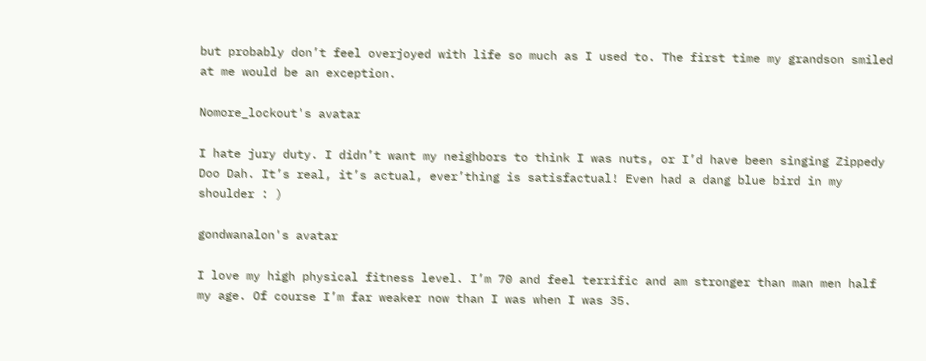but probably don’t feel overjoyed with life so much as I used to. The first time my grandson smiled at me would be an exception.

Nomore_lockout's avatar

I hate jury duty. I didn’t want my neighbors to think I was nuts, or I’d have been singing Zippedy Doo Dah. It’s real, it’s actual, ever’thing is satisfactual! Even had a dang blue bird in my shoulder : )

gondwanalon's avatar

I love my high physical fitness level. I’m 70 and feel terrific and am stronger than man men half my age. Of course I’m far weaker now than I was when I was 35.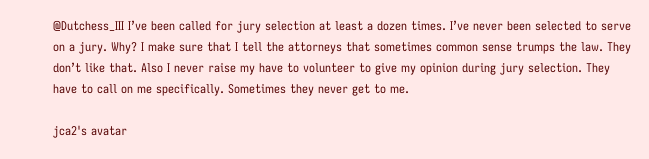@Dutchess_III I’ve been called for jury selection at least a dozen times. I’ve never been selected to serve on a jury. Why? I make sure that I tell the attorneys that sometimes common sense trumps the law. They don’t like that. Also I never raise my have to volunteer to give my opinion during jury selection. They have to call on me specifically. Sometimes they never get to me.

jca2's avatar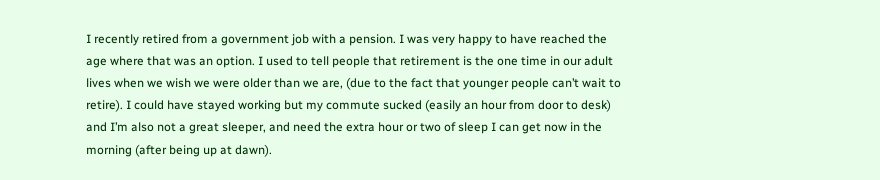I recently retired from a government job with a pension. I was very happy to have reached the age where that was an option. I used to tell people that retirement is the one time in our adult lives when we wish we were older than we are, (due to the fact that younger people can’t wait to retire). I could have stayed working but my commute sucked (easily an hour from door to desk) and I’m also not a great sleeper, and need the extra hour or two of sleep I can get now in the morning (after being up at dawn).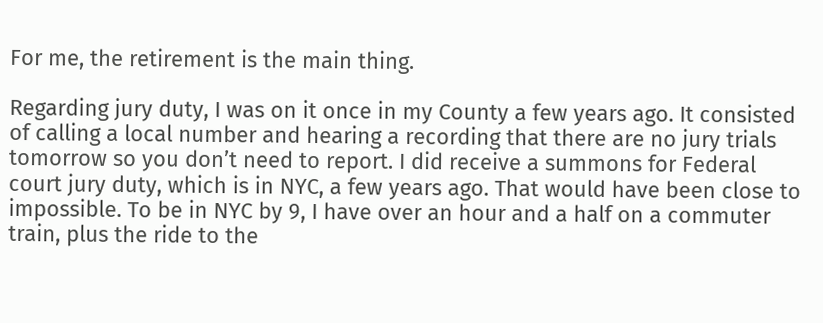For me, the retirement is the main thing.

Regarding jury duty, I was on it once in my County a few years ago. It consisted of calling a local number and hearing a recording that there are no jury trials tomorrow so you don’t need to report. I did receive a summons for Federal court jury duty, which is in NYC, a few years ago. That would have been close to impossible. To be in NYC by 9, I have over an hour and a half on a commuter train, plus the ride to the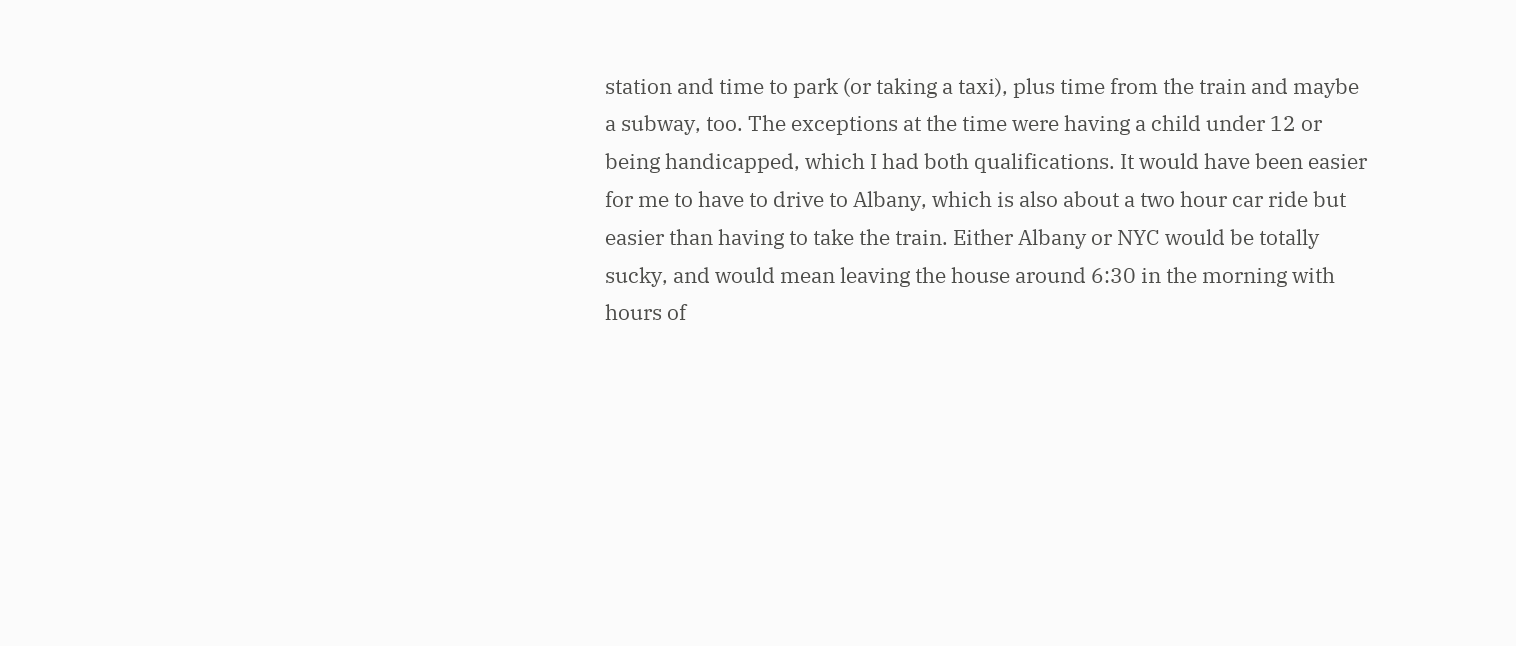station and time to park (or taking a taxi), plus time from the train and maybe a subway, too. The exceptions at the time were having a child under 12 or being handicapped, which I had both qualifications. It would have been easier for me to have to drive to Albany, which is also about a two hour car ride but easier than having to take the train. Either Albany or NYC would be totally sucky, and would mean leaving the house around 6:30 in the morning with hours of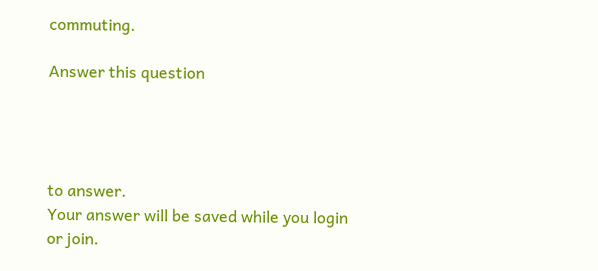commuting.

Answer this question




to answer.
Your answer will be saved while you login or join.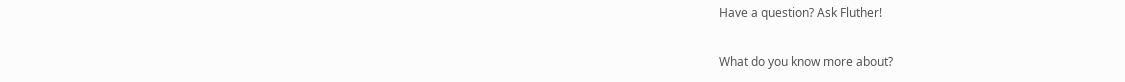Have a question? Ask Fluther!

What do you know more about?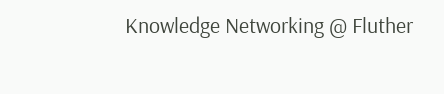Knowledge Networking @ Fluther